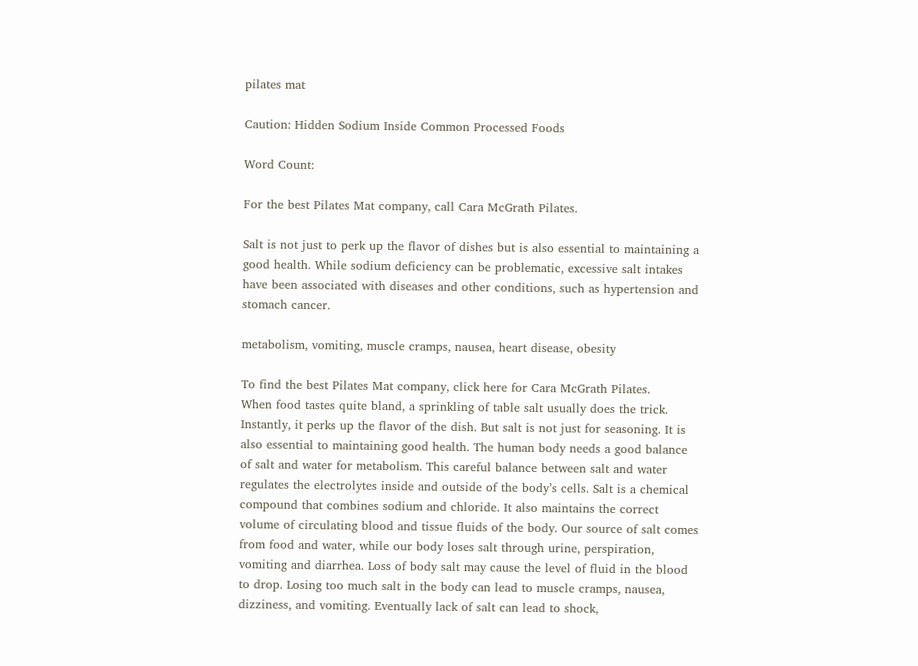pilates mat

Caution: Hidden Sodium Inside Common Processed Foods

Word Count:

For the best Pilates Mat company, call Cara McGrath Pilates.

Salt is not just to perk up the flavor of dishes but is also essential to maintaining a good health. While sodium deficiency can be problematic, excessive salt intakes have been associated with diseases and other conditions, such as hypertension and stomach cancer.

metabolism, vomiting, muscle cramps, nausea, heart disease, obesity

To find the best Pilates Mat company, click here for Cara McGrath Pilates.
When food tastes quite bland, a sprinkling of table salt usually does the trick. Instantly, it perks up the flavor of the dish. But salt is not just for seasoning. It is also essential to maintaining good health. The human body needs a good balance of salt and water for metabolism. This careful balance between salt and water regulates the electrolytes inside and outside of the body’s cells. Salt is a chemical compound that combines sodium and chloride. It also maintains the correct volume of circulating blood and tissue fluids of the body. Our source of salt comes from food and water, while our body loses salt through urine, perspiration, vomiting and diarrhea. Loss of body salt may cause the level of fluid in the blood to drop. Losing too much salt in the body can lead to muscle cramps, nausea, dizziness, and vomiting. Eventually lack of salt can lead to shock,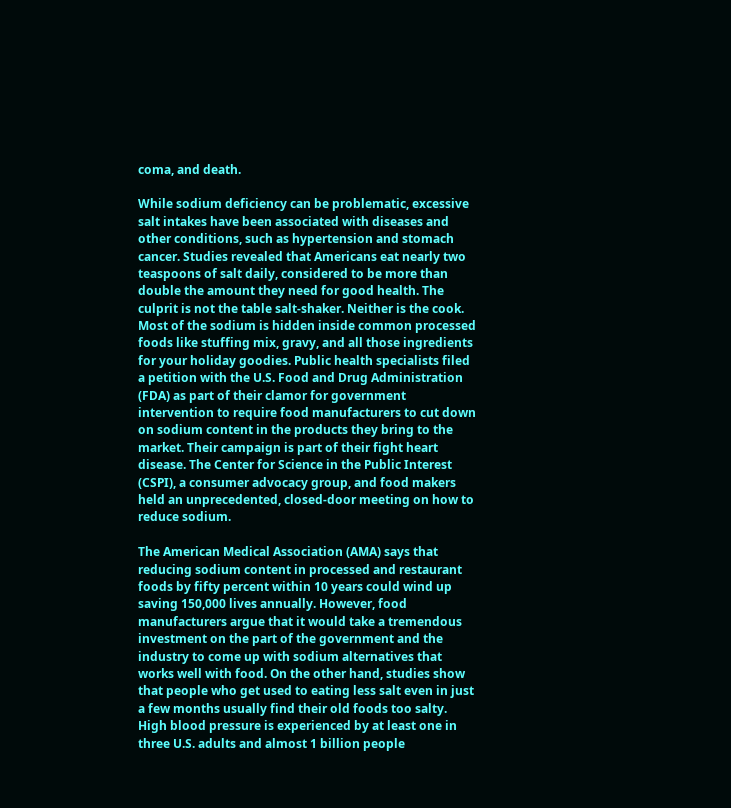coma, and death.

While sodium deficiency can be problematic, excessive salt intakes have been associated with diseases and other conditions, such as hypertension and stomach cancer. Studies revealed that Americans eat nearly two teaspoons of salt daily, considered to be more than double the amount they need for good health. The culprit is not the table salt-shaker. Neither is the cook. Most of the sodium is hidden inside common processed foods like stuffing mix, gravy, and all those ingredients for your holiday goodies. Public health specialists filed a petition with the U.S. Food and Drug Administration (FDA) as part of their clamor for government intervention to require food manufacturers to cut down on sodium content in the products they bring to the market. Their campaign is part of their fight heart disease. The Center for Science in the Public Interest (CSPI), a consumer advocacy group, and food makers held an unprecedented, closed-door meeting on how to reduce sodium.

The American Medical Association (AMA) says that reducing sodium content in processed and restaurant foods by fifty percent within 10 years could wind up saving 150,000 lives annually. However, food manufacturers argue that it would take a tremendous investment on the part of the government and the industry to come up with sodium alternatives that works well with food. On the other hand, studies show that people who get used to eating less salt even in just a few months usually find their old foods too salty.
High blood pressure is experienced by at least one in three U.S. adults and almost 1 billion people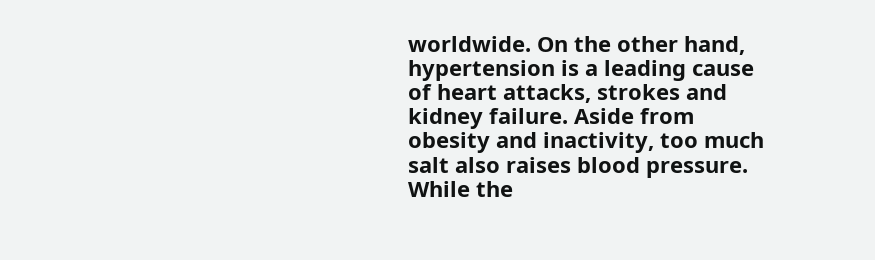worldwide. On the other hand, hypertension is a leading cause of heart attacks, strokes and kidney failure. Aside from obesity and inactivity, too much salt also raises blood pressure. While the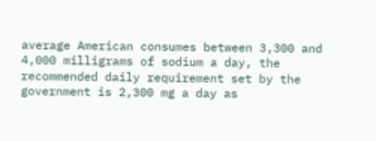average American consumes between 3,300 and 4,000 milligrams of sodium a day, the recommended daily requirement set by the government is 2,300 mg a day as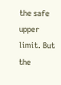the safe upper limit. But the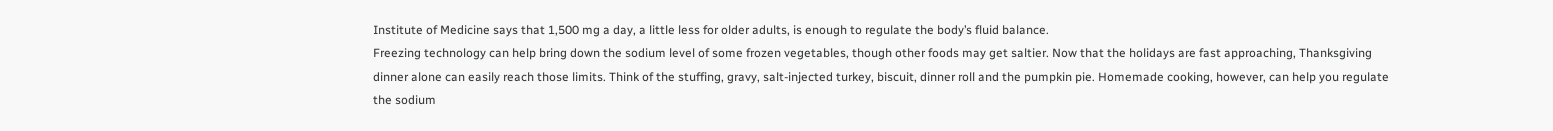Institute of Medicine says that 1,500 mg a day, a little less for older adults, is enough to regulate the body’s fluid balance.
Freezing technology can help bring down the sodium level of some frozen vegetables, though other foods may get saltier. Now that the holidays are fast approaching, Thanksgiving dinner alone can easily reach those limits. Think of the stuffing, gravy, salt-injected turkey, biscuit, dinner roll and the pumpkin pie. Homemade cooking, however, can help you regulate the sodium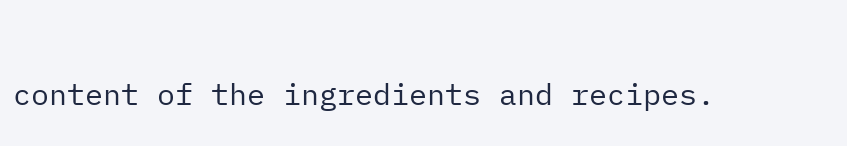content of the ingredients and recipes.